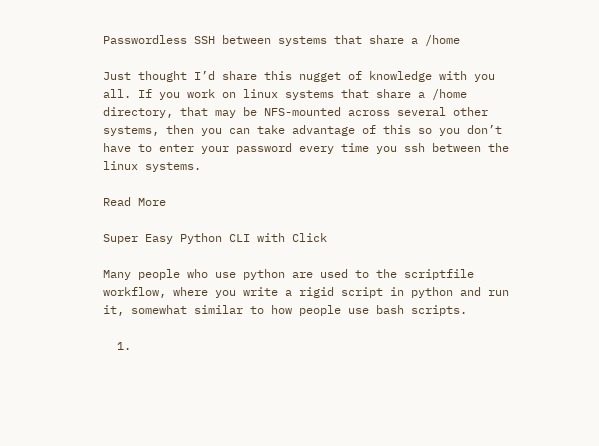Passwordless SSH between systems that share a /home

Just thought I’d share this nugget of knowledge with you all. If you work on linux systems that share a /home directory, that may be NFS-mounted across several other systems, then you can take advantage of this so you don’t have to enter your password every time you ssh between the linux systems.

Read More

Super Easy Python CLI with Click

Many people who use python are used to the scriptfile workflow, where you write a rigid script in python and run it, somewhat similar to how people use bash scripts.

  1.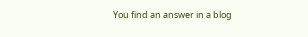You find an answer in a blog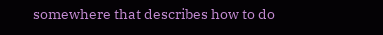somewhere that describes how to do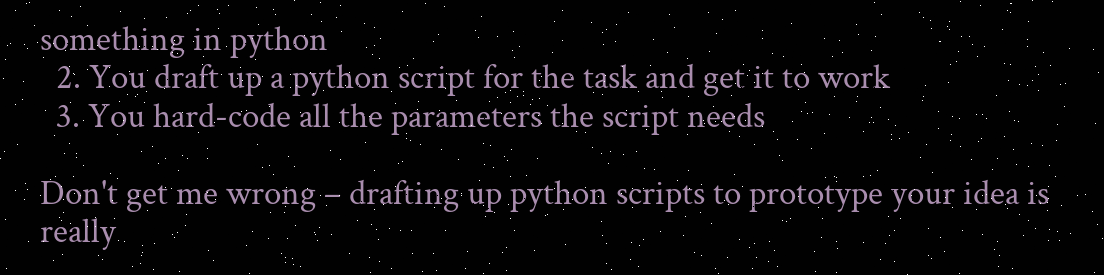something in python
  2. You draft up a python script for the task and get it to work
  3. You hard-code all the parameters the script needs

Don't get me wrong – drafting up python scripts to prototype your idea is really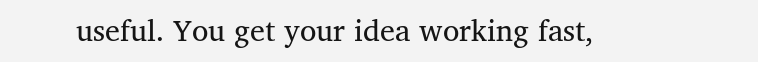useful. You get your idea working fast,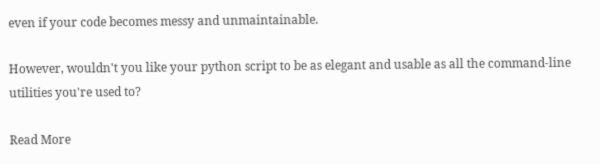even if your code becomes messy and unmaintainable.

However, wouldn't you like your python script to be as elegant and usable as all the command-line utilities you're used to?

Read More